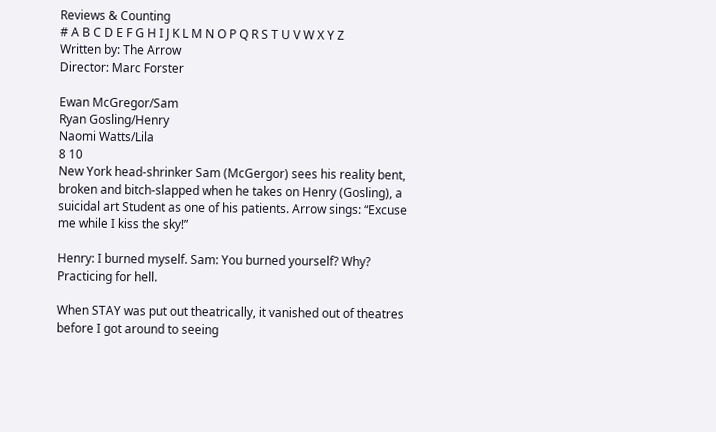Reviews & Counting
# A B C D E F G H I J K L M N O P Q R S T U V W X Y Z
Written by: The Arrow
Director: Marc Forster

Ewan McGregor/Sam
Ryan Gosling/Henry
Naomi Watts/Lila
8 10
New York head-shrinker Sam (McGergor) sees his reality bent, broken and bitch-slapped when he takes on Henry (Gosling), a suicidal art Student as one of his patients. Arrow sings: “Excuse me while I kiss the sky!”

Henry: I burned myself. Sam: You burned yourself? Why?
Practicing for hell.

When STAY was put out theatrically, it vanished out of theatres before I got around to seeing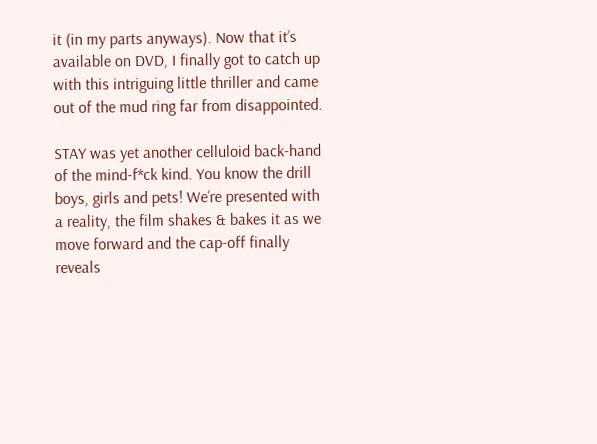it (in my parts anyways). Now that it’s available on DVD, I finally got to catch up with this intriguing little thriller and came out of the mud ring far from disappointed.

STAY was yet another celluloid back-hand of the mind-f*ck kind. You know the drill boys, girls and pets! We’re presented with a reality, the film shakes & bakes it as we move forward and the cap-off finally reveals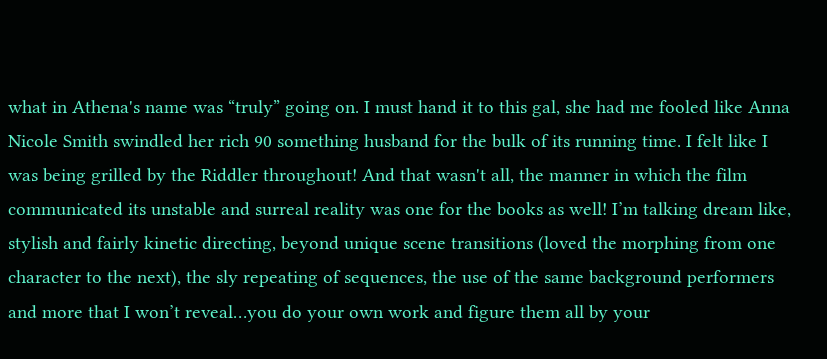what in Athena's name was “truly” going on. I must hand it to this gal, she had me fooled like Anna Nicole Smith swindled her rich 90 something husband for the bulk of its running time. I felt like I was being grilled by the Riddler throughout! And that wasn't all, the manner in which the film communicated its unstable and surreal reality was one for the books as well! I’m talking dream like, stylish and fairly kinetic directing, beyond unique scene transitions (loved the morphing from one character to the next), the sly repeating of sequences, the use of the same background performers and more that I won’t reveal…you do your own work and figure them all by your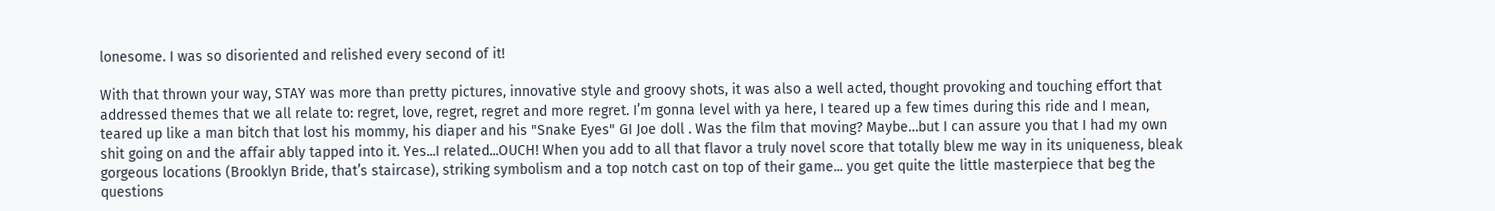lonesome. I was so disoriented and relished every second of it!

With that thrown your way, STAY was more than pretty pictures, innovative style and groovy shots, it was also a well acted, thought provoking and touching effort that addressed themes that we all relate to: regret, love, regret, regret and more regret. I’m gonna level with ya here, I teared up a few times during this ride and I mean, teared up like a man bitch that lost his mommy, his diaper and his "Snake Eyes" GI Joe doll . Was the film that moving? Maybe…but I can assure you that I had my own shit going on and the affair ably tapped into it. Yes...I related...OUCH! When you add to all that flavor a truly novel score that totally blew me way in its uniqueness, bleak gorgeous locations (Brooklyn Bride, that’s staircase), striking symbolism and a top notch cast on top of their game... you get quite the little masterpiece that beg the questions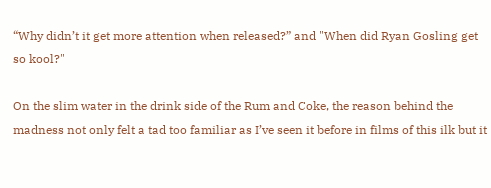“Why didn’t it get more attention when released?” and "When did Ryan Gosling get so kool?"

On the slim water in the drink side of the Rum and Coke, the reason behind the madness not only felt a tad too familiar as I’ve seen it before in films of this ilk but it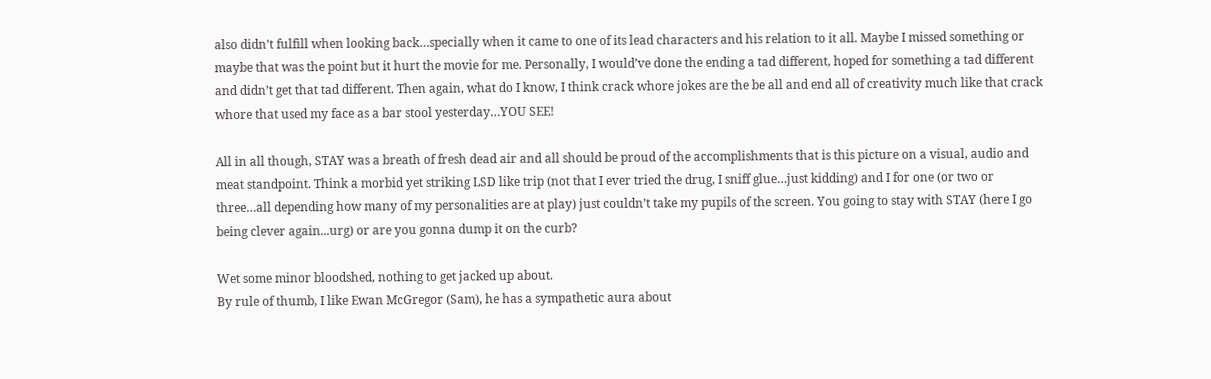also didn’t fulfill when looking back…specially when it came to one of its lead characters and his relation to it all. Maybe I missed something or maybe that was the point but it hurt the movie for me. Personally, I would’ve done the ending a tad different, hoped for something a tad different and didn’t get that tad different. Then again, what do I know, I think crack whore jokes are the be all and end all of creativity much like that crack whore that used my face as a bar stool yesterday…YOU SEE!

All in all though, STAY was a breath of fresh dead air and all should be proud of the accomplishments that is this picture on a visual, audio and meat standpoint. Think a morbid yet striking LSD like trip (not that I ever tried the drug, I sniff glue…just kidding) and I for one (or two or three…all depending how many of my personalities are at play) just couldn’t take my pupils of the screen. You going to stay with STAY (here I go being clever again...urg) or are you gonna dump it on the curb?

Wet some minor bloodshed, nothing to get jacked up about.
By rule of thumb, I like Ewan McGregor (Sam), he has a sympathetic aura about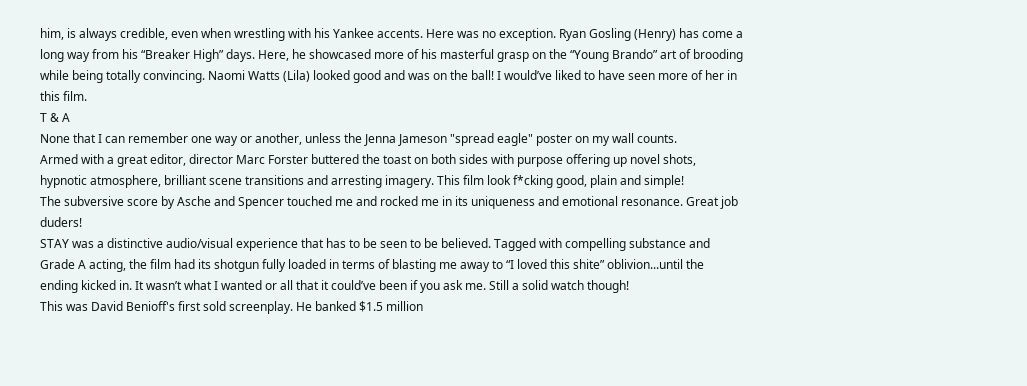him, is always credible, even when wrestling with his Yankee accents. Here was no exception. Ryan Gosling (Henry) has come a long way from his “Breaker High” days. Here, he showcased more of his masterful grasp on the “Young Brando” art of brooding while being totally convincing. Naomi Watts (Lila) looked good and was on the ball! I would’ve liked to have seen more of her in this film.
T & A
None that I can remember one way or another, unless the Jenna Jameson "spread eagle" poster on my wall counts.
Armed with a great editor, director Marc Forster buttered the toast on both sides with purpose offering up novel shots, hypnotic atmosphere, brilliant scene transitions and arresting imagery. This film look f*cking good, plain and simple!
The subversive score by Asche and Spencer touched me and rocked me in its uniqueness and emotional resonance. Great job duders!
STAY was a distinctive audio/visual experience that has to be seen to be believed. Tagged with compelling substance and Grade A acting, the film had its shotgun fully loaded in terms of blasting me away to “I loved this shite” oblivion...until the ending kicked in. It wasn’t what I wanted or all that it could’ve been if you ask me. Still a solid watch though!
This was David Benioff's first sold screenplay. He banked $1.5 million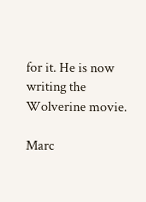for it. He is now writing the Wolverine movie.

Marc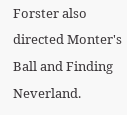Forster also directed Monter's Ball and Finding Neverland.